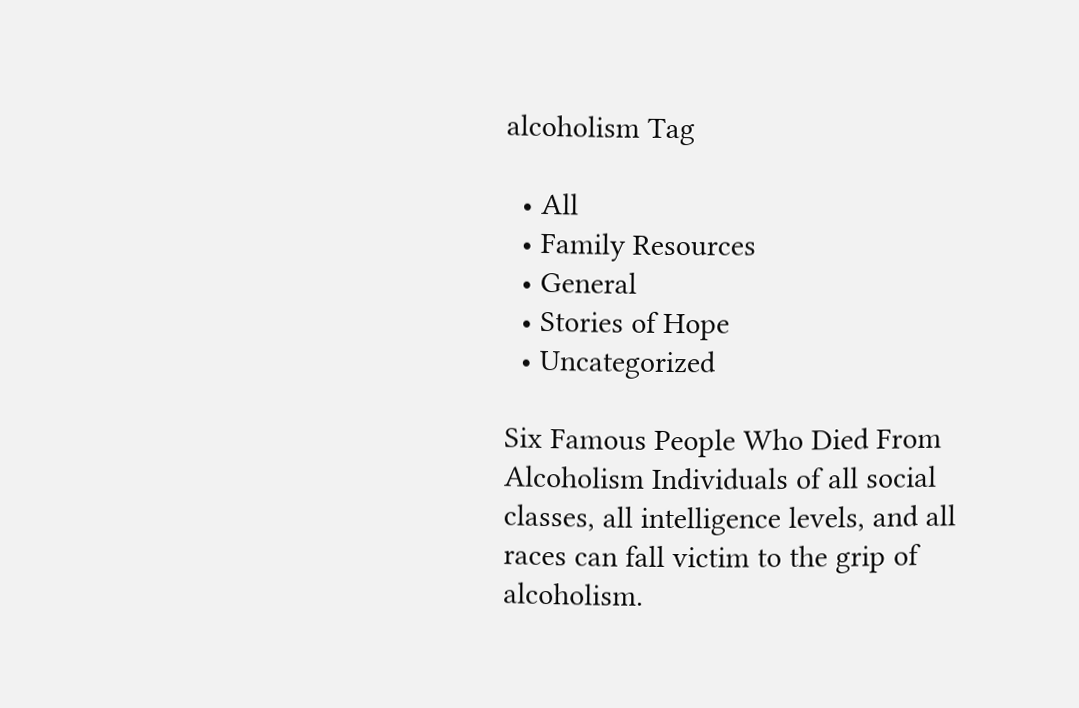alcoholism Tag

  • All
  • Family Resources
  • General
  • Stories of Hope
  • Uncategorized

Six Famous People Who Died From Alcoholism Individuals of all social classes, all intelligence levels, and all races can fall victim to the grip of alcoholism.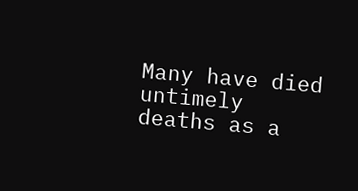Many have died untimely deaths as a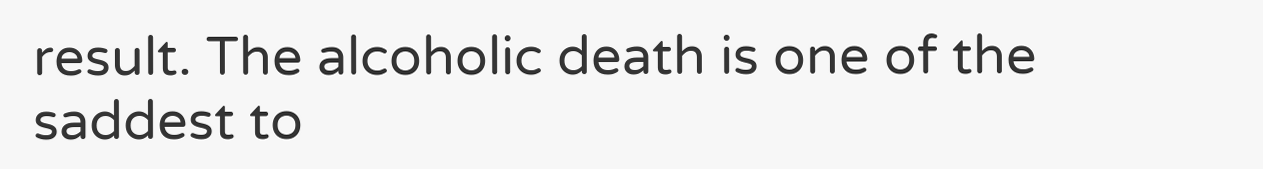result. The alcoholic death is one of the saddest to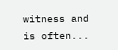witness and is often...